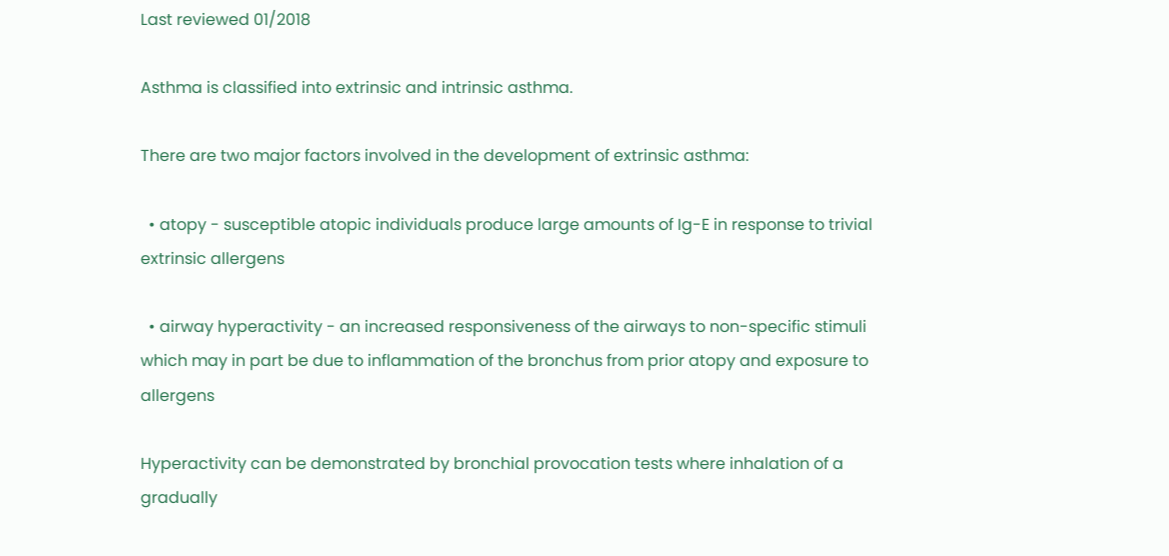Last reviewed 01/2018

Asthma is classified into extrinsic and intrinsic asthma.

There are two major factors involved in the development of extrinsic asthma:

  • atopy - susceptible atopic individuals produce large amounts of Ig-E in response to trivial extrinsic allergens

  • airway hyperactivity - an increased responsiveness of the airways to non-specific stimuli which may in part be due to inflammation of the bronchus from prior atopy and exposure to allergens

Hyperactivity can be demonstrated by bronchial provocation tests where inhalation of a gradually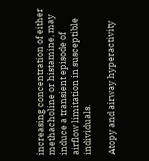increasing concentration of either methacholine or histamine, may induce a transient episode of airflow limitation in susceptible individuals.

Atopy and airway hyperactivity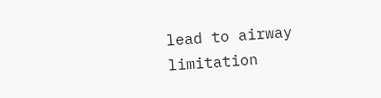lead to airway limitation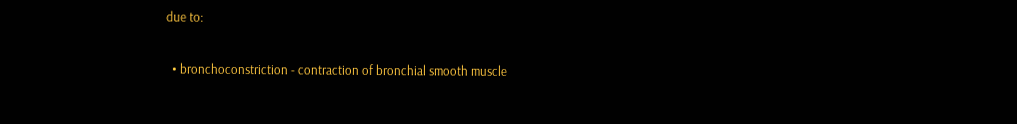due to:

  • bronchoconstriction - contraction of bronchial smooth muscle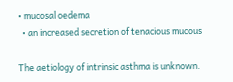• mucosal oedema
  • an increased secretion of tenacious mucous

The aetiology of intrinsic asthma is unknown.